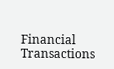Financial Transactions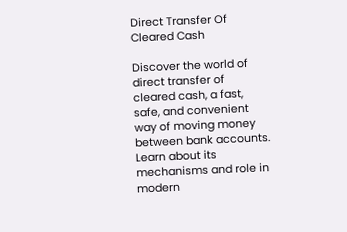Direct Transfer Of Cleared Cash

Discover the world of direct transfer of cleared cash, a fast, safe, and convenient way of moving money between bank accounts. Learn about its mechanisms and role in modern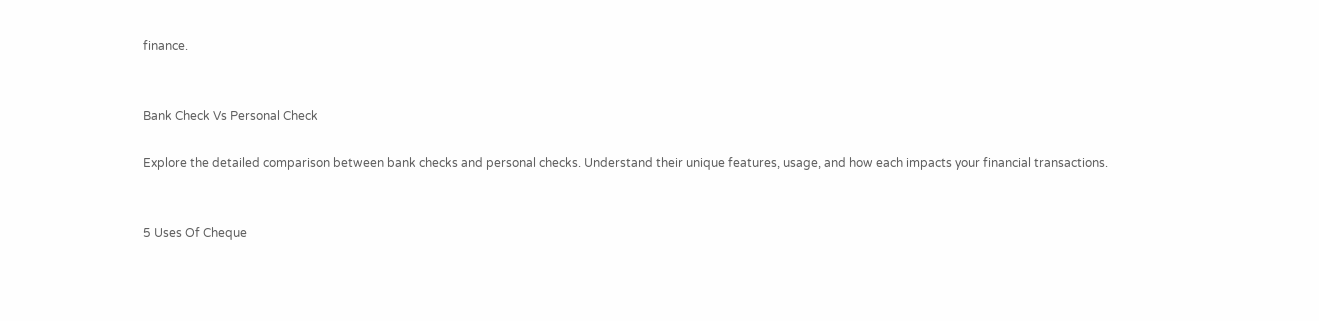finance.


Bank Check Vs Personal Check

Explore the detailed comparison between bank checks and personal checks. Understand their unique features, usage, and how each impacts your financial transactions.


5 Uses Of Cheque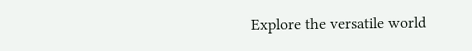Explore the versatile world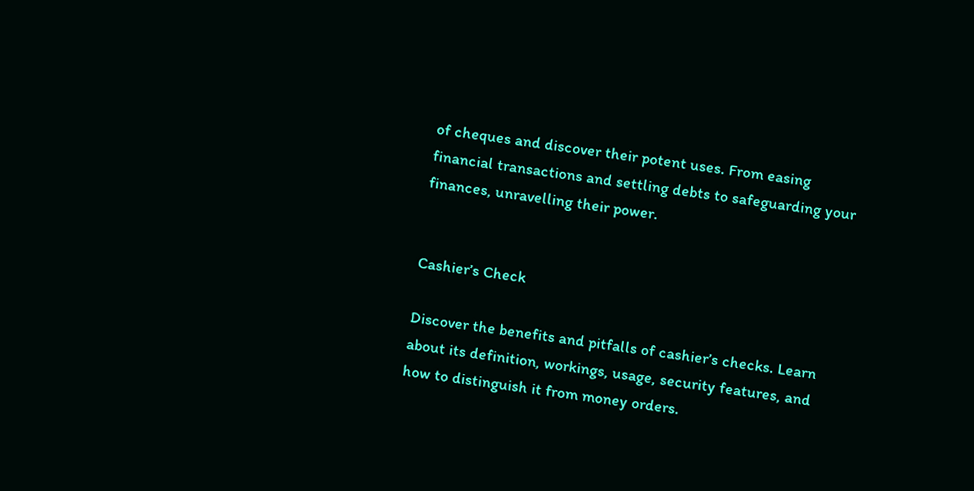of cheques and discover their potent uses. From easing financial transactions and settling debts to safeguarding your finances, unravelling their power.


Cashier’s Check

Discover the benefits and pitfalls of cashier’s checks. Learn about its definition, workings, usage, security features, and how to distinguish it from money orders.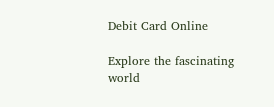Debit Card Online

Explore the fascinating world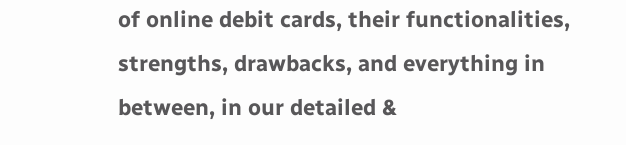of online debit cards, their functionalities, strengths, drawbacks, and everything in between, in our detailed &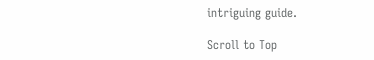intriguing guide.

Scroll to Top